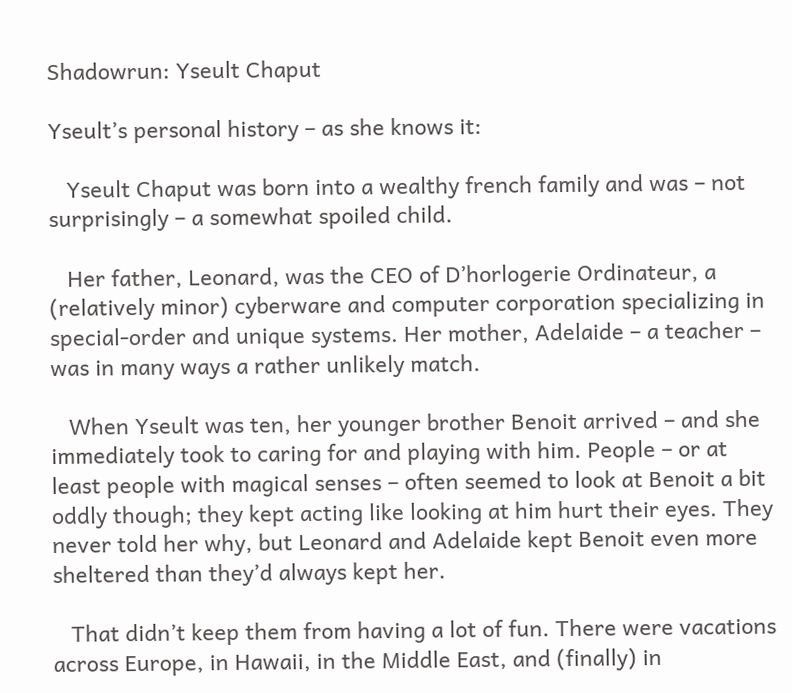Shadowrun: Yseult Chaput

Yseult’s personal history – as she knows it:

   Yseult Chaput was born into a wealthy french family and was – not surprisingly – a somewhat spoiled child.

   Her father, Leonard, was the CEO of D’horlogerie Ordinateur, a (relatively minor) cyberware and computer corporation specializing in special-order and unique systems. Her mother, Adelaide – a teacher – was in many ways a rather unlikely match.

   When Yseult was ten, her younger brother Benoit arrived – and she immediately took to caring for and playing with him. People – or at least people with magical senses – often seemed to look at Benoit a bit oddly though; they kept acting like looking at him hurt their eyes. They never told her why, but Leonard and Adelaide kept Benoit even more sheltered than they’d always kept her.

   That didn’t keep them from having a lot of fun. There were vacations across Europe, in Hawaii, in the Middle East, and (finally) in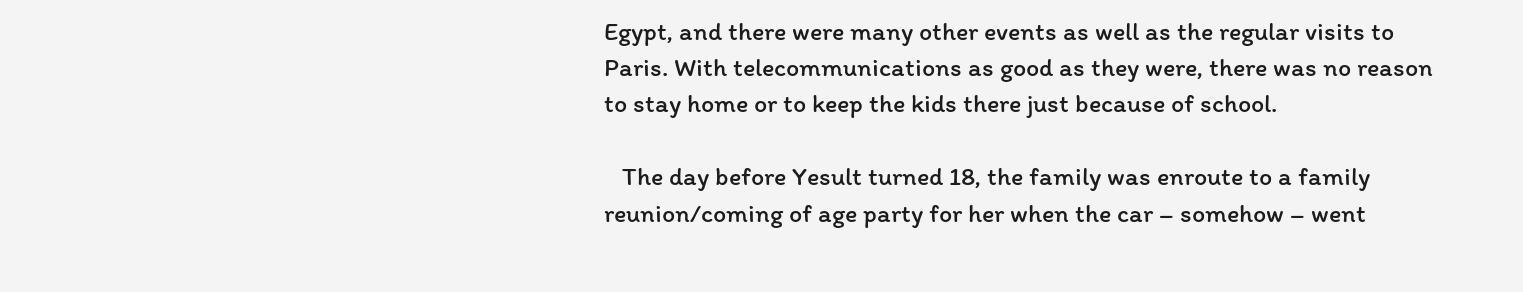Egypt, and there were many other events as well as the regular visits to Paris. With telecommunications as good as they were, there was no reason to stay home or to keep the kids there just because of school.

   The day before Yesult turned 18, the family was enroute to a family reunion/coming of age party for her when the car – somehow – went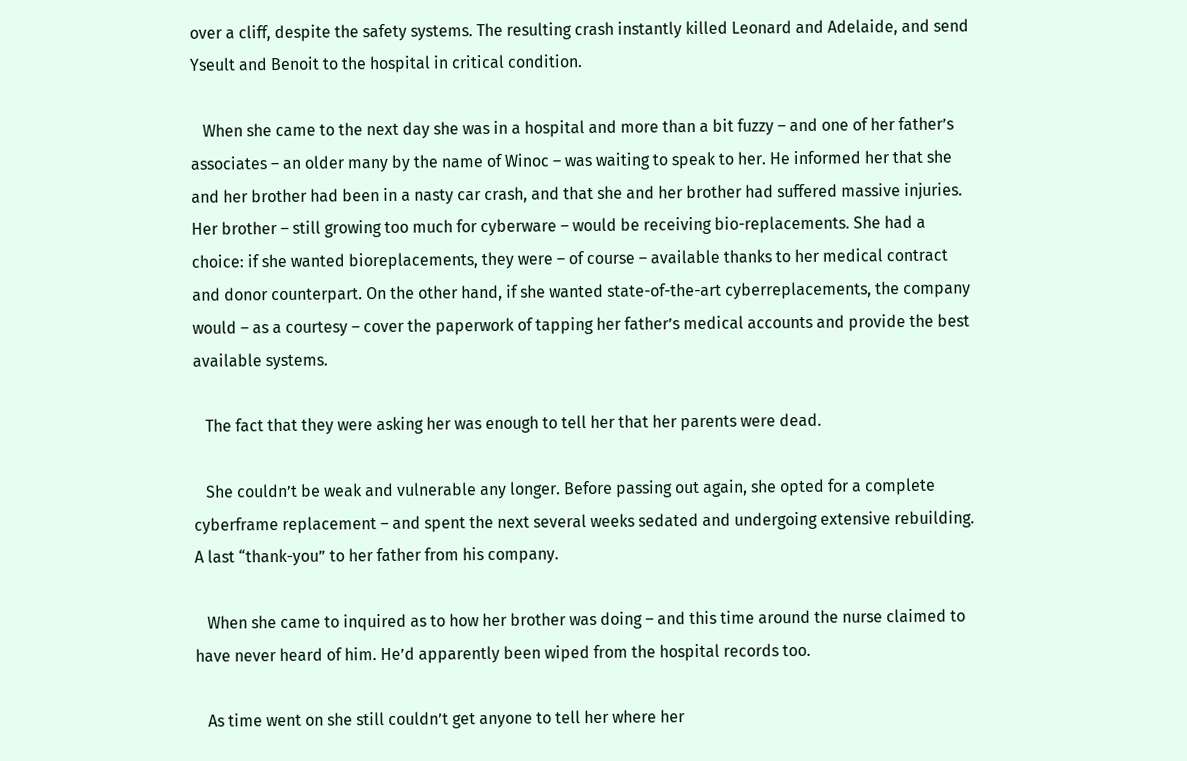over a cliff, despite the safety systems. The resulting crash instantly killed Leonard and Adelaide, and send Yseult and Benoit to the hospital in critical condition.

   When she came to the next day she was in a hospital and more than a bit fuzzy – and one of her father’s associates – an older many by the name of Winoc – was waiting to speak to her. He informed her that she and her brother had been in a nasty car crash, and that she and her brother had suffered massive injuries. Her brother – still growing too much for cyberware – would be receiving bio-replacements. She had a choice: if she wanted bioreplacements, they were – of course – available thanks to her medical contract and donor counterpart. On the other hand, if she wanted state-of-the-art cyberreplacements, the company would – as a courtesy – cover the paperwork of tapping her father’s medical accounts and provide the best available systems.

   The fact that they were asking her was enough to tell her that her parents were dead.

   She couldn’t be weak and vulnerable any longer. Before passing out again, she opted for a complete cyberframe replacement – and spent the next several weeks sedated and undergoing extensive rebuilding. A last “thank-you” to her father from his company.

   When she came to inquired as to how her brother was doing – and this time around the nurse claimed to have never heard of him. He’d apparently been wiped from the hospital records too.

   As time went on she still couldn’t get anyone to tell her where her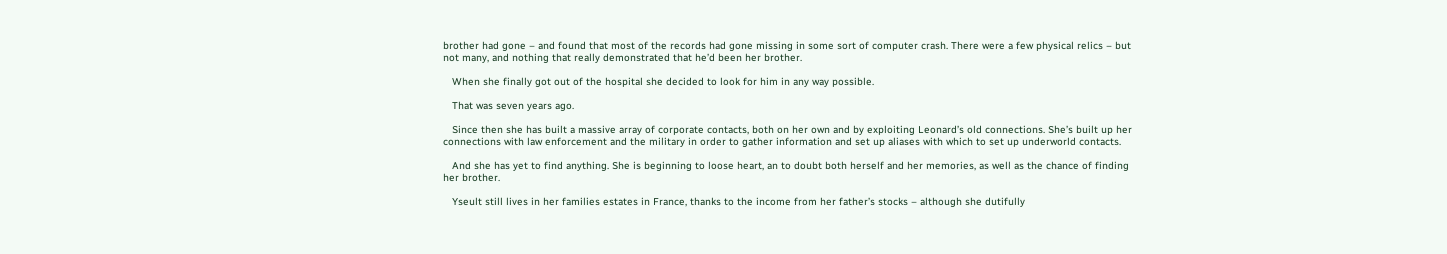brother had gone – and found that most of the records had gone missing in some sort of computer crash. There were a few physical relics – but not many, and nothing that really demonstrated that he’d been her brother.

   When she finally got out of the hospital she decided to look for him in any way possible.

   That was seven years ago.

   Since then she has built a massive array of corporate contacts, both on her own and by exploiting Leonard’s old connections. She’s built up her connections with law enforcement and the military in order to gather information and set up aliases with which to set up underworld contacts.

   And she has yet to find anything. She is beginning to loose heart, an to doubt both herself and her memories, as well as the chance of finding her brother.

   Yseult still lives in her families estates in France, thanks to the income from her father’s stocks – although she dutifully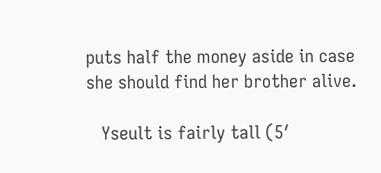puts half the money aside in case she should find her brother alive.

   Yseult is fairly tall (5′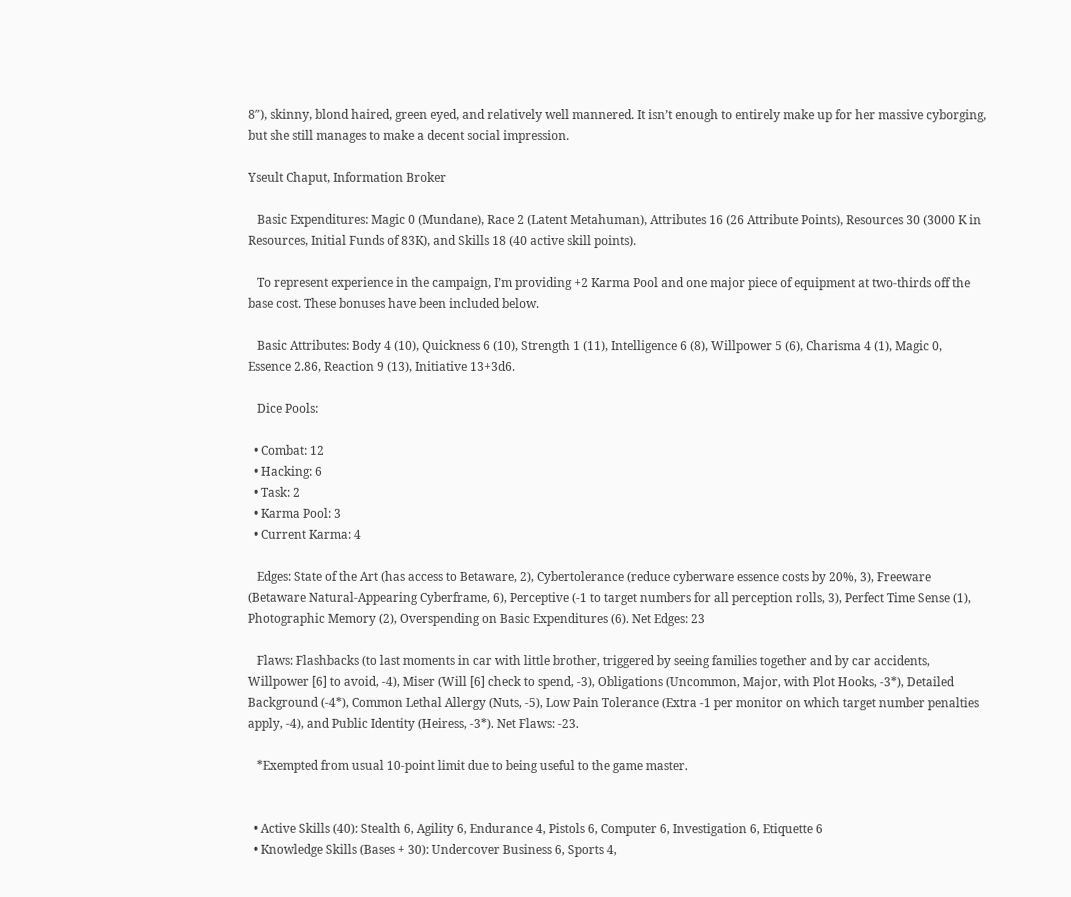8″), skinny, blond haired, green eyed, and relatively well mannered. It isn’t enough to entirely make up for her massive cyborging, but she still manages to make a decent social impression.

Yseult Chaput, Information Broker

   Basic Expenditures: Magic 0 (Mundane), Race 2 (Latent Metahuman), Attributes 16 (26 Attribute Points), Resources 30 (3000 K in Resources, Initial Funds of 83K), and Skills 18 (40 active skill points).

   To represent experience in the campaign, I’m providing +2 Karma Pool and one major piece of equipment at two-thirds off the base cost. These bonuses have been included below.

   Basic Attributes: Body 4 (10), Quickness 6 (10), Strength 1 (11), Intelligence 6 (8), Willpower 5 (6), Charisma 4 (1), Magic 0, Essence 2.86, Reaction 9 (13), Initiative 13+3d6.

   Dice Pools:

  • Combat: 12
  • Hacking: 6
  • Task: 2
  • Karma Pool: 3
  • Current Karma: 4

   Edges: State of the Art (has access to Betaware, 2), Cybertolerance (reduce cyberware essence costs by 20%, 3), Freeware (Betaware Natural-Appearing Cyberframe, 6), Perceptive (-1 to target numbers for all perception rolls, 3), Perfect Time Sense (1), Photographic Memory (2), Overspending on Basic Expenditures (6). Net Edges: 23

   Flaws: Flashbacks (to last moments in car with little brother, triggered by seeing families together and by car accidents, Willpower [6] to avoid, -4), Miser (Will [6] check to spend, -3), Obligations (Uncommon, Major, with Plot Hooks, -3*), Detailed Background (-4*), Common Lethal Allergy (Nuts, -5), Low Pain Tolerance (Extra -1 per monitor on which target number penalties apply, -4), and Public Identity (Heiress, -3*). Net Flaws: -23.

   *Exempted from usual 10-point limit due to being useful to the game master.


  • Active Skills (40): Stealth 6, Agility 6, Endurance 4, Pistols 6, Computer 6, Investigation 6, Etiquette 6
  • Knowledge Skills (Bases + 30): Undercover Business 6, Sports 4,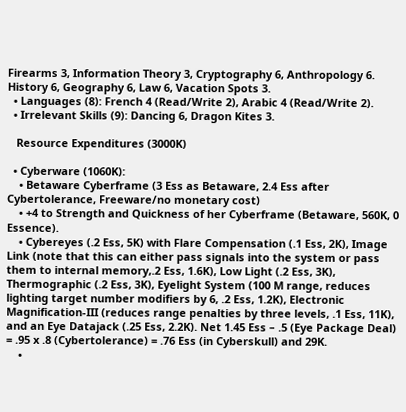Firearms 3, Information Theory 3, Cryptography 6, Anthropology 6. History 6, Geography 6, Law 6, Vacation Spots 3.
  • Languages (8): French 4 (Read/Write 2), Arabic 4 (Read/Write 2).
  • Irrelevant Skills (9): Dancing 6, Dragon Kites 3.

   Resource Expenditures (3000K)

  • Cyberware (1060K):
    • Betaware Cyberframe (3 Ess as Betaware, 2.4 Ess after Cybertolerance, Freeware/no monetary cost)
    • +4 to Strength and Quickness of her Cyberframe (Betaware, 560K, 0 Essence).
    • Cybereyes (.2 Ess, 5K) with Flare Compensation (.1 Ess, 2K), Image Link (note that this can either pass signals into the system or pass them to internal memory,.2 Ess, 1.6K), Low Light (.2 Ess, 3K), Thermographic (.2 Ess, 3K), Eyelight System (100 M range, reduces lighting target number modifiers by 6, .2 Ess, 1.2K), Electronic Magnification-III (reduces range penalties by three levels, .1 Ess, 11K), and an Eye Datajack (.25 Ess, 2.2K). Net 1.45 Ess – .5 (Eye Package Deal) = .95 x .8 (Cybertolerance) = .76 Ess (in Cyberskull) and 29K.
    •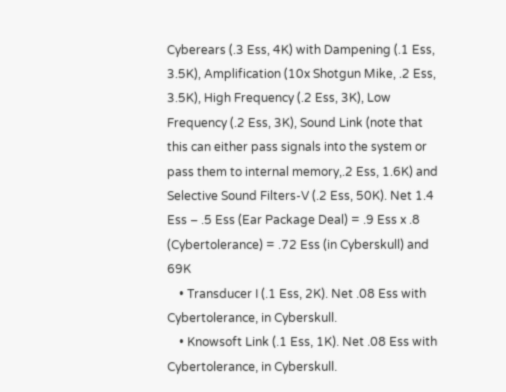Cyberears (.3 Ess, 4K) with Dampening (.1 Ess, 3.5K), Amplification (10x Shotgun Mike, .2 Ess, 3.5K), High Frequency (.2 Ess, 3K), Low Frequency (.2 Ess, 3K), Sound Link (note that this can either pass signals into the system or pass them to internal memory,.2 Ess, 1.6K) and Selective Sound Filters-V (.2 Ess, 50K). Net 1.4 Ess – .5 Ess (Ear Package Deal) = .9 Ess x .8 (Cybertolerance) = .72 Ess (in Cyberskull) and 69K
    • Transducer I (.1 Ess, 2K). Net .08 Ess with Cybertolerance, in Cyberskull.
    • Knowsoft Link (.1 Ess, 1K). Net .08 Ess with Cybertolerance, in Cyberskull.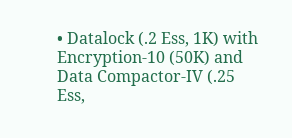• Datalock (.2 Ess, 1K) with Encryption-10 (50K) and Data Compactor-IV (.25 Ess,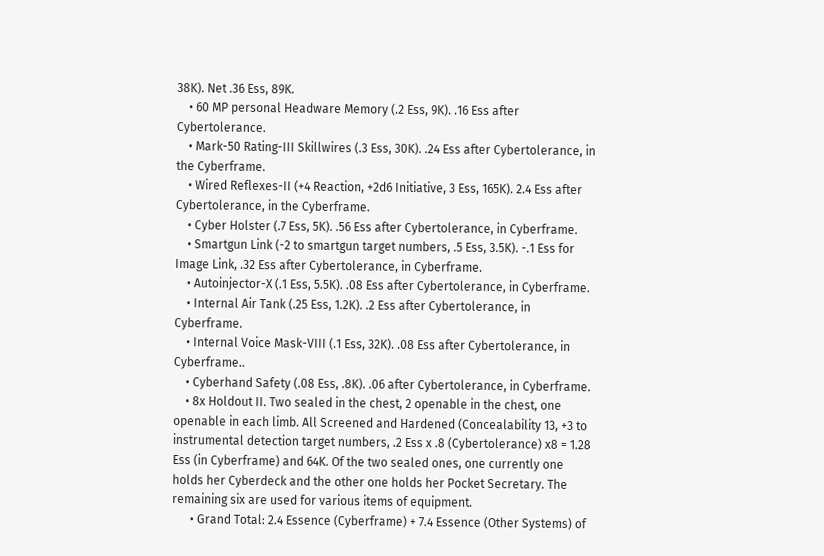38K). Net .36 Ess, 89K.
    • 60 MP personal Headware Memory (.2 Ess, 9K). .16 Ess after Cybertolerance.
    • Mark-50 Rating-III Skillwires (.3 Ess, 30K). .24 Ess after Cybertolerance, in the Cyberframe.
    • Wired Reflexes-II (+4 Reaction, +2d6 Initiative, 3 Ess, 165K). 2.4 Ess after Cybertolerance, in the Cyberframe.
    • Cyber Holster (.7 Ess, 5K). .56 Ess after Cybertolerance, in Cyberframe.
    • Smartgun Link (-2 to smartgun target numbers, .5 Ess, 3.5K). -.1 Ess for Image Link, .32 Ess after Cybertolerance, in Cyberframe.
    • Autoinjector-X (.1 Ess, 5.5K). .08 Ess after Cybertolerance, in Cyberframe.
    • Internal Air Tank (.25 Ess, 1.2K). .2 Ess after Cybertolerance, in Cyberframe.
    • Internal Voice Mask-VIII (.1 Ess, 32K). .08 Ess after Cybertolerance, in Cyberframe..
    • Cyberhand Safety (.08 Ess, .8K). .06 after Cybertolerance, in Cyberframe.
    • 8x Holdout II. Two sealed in the chest, 2 openable in the chest, one openable in each limb. All Screened and Hardened (Concealability 13, +3 to instrumental detection target numbers, .2 Ess x .8 (Cybertolerance) x8 = 1.28 Ess (in Cyberframe) and 64K. Of the two sealed ones, one currently one holds her Cyberdeck and the other one holds her Pocket Secretary. The remaining six are used for various items of equipment.
      • Grand Total: 2.4 Essence (Cyberframe) + 7.4 Essence (Other Systems) of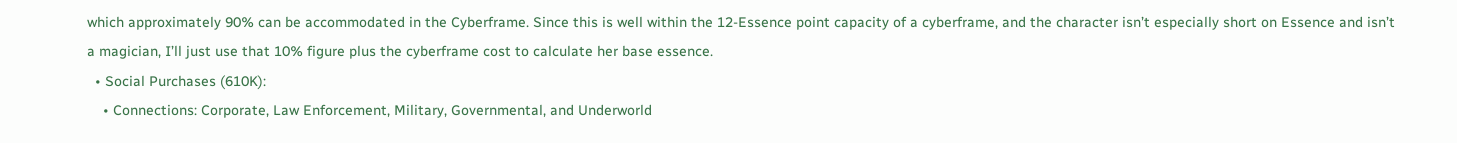which approximately 90% can be accommodated in the Cyberframe. Since this is well within the 12-Essence point capacity of a cyberframe, and the character isn’t especially short on Essence and isn’t a magician, I’ll just use that 10% figure plus the cyberframe cost to calculate her base essence.
  • Social Purchases (610K):
    • Connections: Corporate, Law Enforcement, Military, Governmental, and Underworld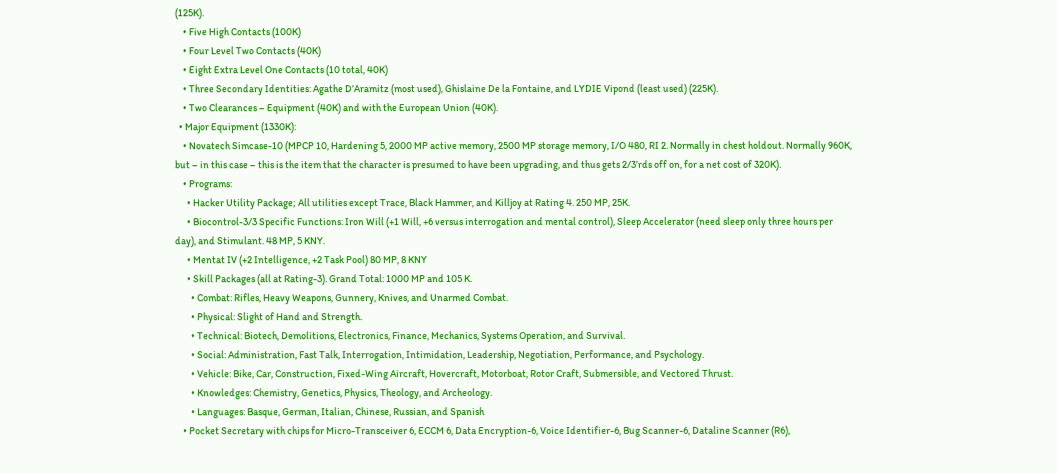(125K).
    • Five High Contacts (100K)
    • Four Level Two Contacts (40K)
    • Eight Extra Level One Contacts (10 total, 40K)
    • Three Secondary Identities: Agathe D’Aramitz (most used), Ghislaine De la Fontaine, and LYDIE Vipond (least used) (225K).
    • Two Clearances – Equipment (40K) and with the European Union (40K).
  • Major Equipment (1330K):
    • Novatech Simcase-10 (MPCP 10, Hardening 5, 2000 MP active memory, 2500 MP storage memory, I/O 480, RI 2. Normally in chest holdout. Normally 960K, but – in this case – this is the item that the character is presumed to have been upgrading, and thus gets 2/3’rds off on, for a net cost of 320K).
    • Programs:
      • Hacker Utility Package; All utilities except Trace, Black Hammer, and Killjoy at Rating 4. 250 MP, 25K.
      • Biocontrol-3/3 Specific Functions: Iron Will (+1 Will, +6 versus interrogation and mental control), Sleep Accelerator (need sleep only three hours per day), and Stimulant. 48 MP, 5 KNY.
      • Mentat IV (+2 Intelligence, +2 Task Pool) 80 MP, 8 KNY
      • Skill Packages (all at Rating-3). Grand Total: 1000 MP and 105 K.
        • Combat: Rifles, Heavy Weapons, Gunnery, Knives, and Unarmed Combat.
        • Physical: Slight of Hand and Strength.
        • Technical: Biotech, Demolitions, Electronics, Finance, Mechanics, Systems Operation, and Survival.
        • Social: Administration, Fast Talk, Interrogation, Intimidation, Leadership, Negotiation, Performance, and Psychology.
        • Vehicle: Bike, Car, Construction, Fixed-Wing Aircraft, Hovercraft, Motorboat, Rotor Craft, Submersible, and Vectored Thrust.
        • Knowledges: Chemistry, Genetics, Physics, Theology, and Archeology.
        • Languages: Basque, German, Italian, Chinese, Russian, and Spanish
    • Pocket Secretary with chips for Micro-Transceiver 6, ECCM 6, Data Encryption-6, Voice Identifier-6, Bug Scanner-6, Dataline Scanner (R6),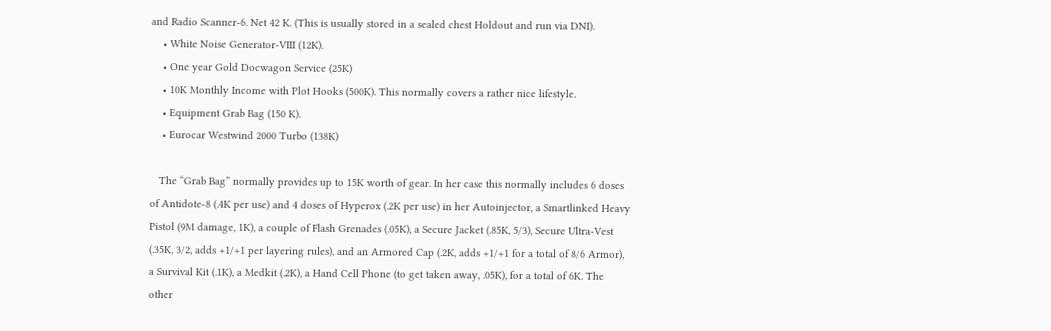and Radio Scanner-6. Net 42 K. (This is usually stored in a sealed chest Holdout and run via DNI).
    • White Noise Generator-VIII (12K).
    • One year Gold Docwagon Service (25K)
    • 10K Monthly Income with Plot Hooks (500K). This normally covers a rather nice lifestyle.
    • Equipment Grab Bag (150 K).
    • Eurocar Westwind 2000 Turbo (138K)

   The “Grab Bag” normally provides up to 15K worth of gear. In her case this normally includes 6 doses of Antidote-8 (.4K per use) and 4 doses of Hyperox (.2K per use) in her Autoinjector, a Smartlinked Heavy Pistol (9M damage, 1K), a couple of Flash Grenades (.05K), a Secure Jacket (.85K, 5/3), Secure Ultra-Vest (.35K, 3/2, adds +1/+1 per layering rules), and an Armored Cap (.2K, adds +1/+1 for a total of 8/6 Armor), a Survival Kit (.1K), a Medkit (.2K), a Hand Cell Phone (to get taken away, .05K), for a total of 6K. The other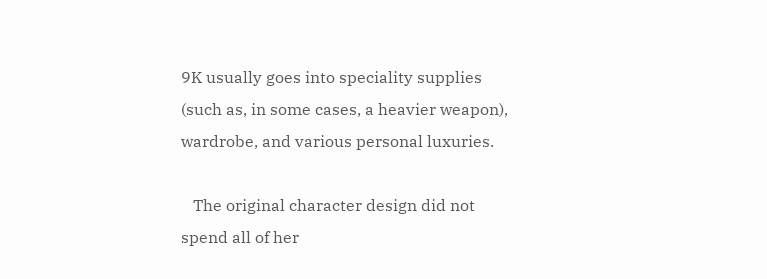9K usually goes into speciality supplies (such as, in some cases, a heavier weapon), wardrobe, and various personal luxuries.

   The original character design did not spend all of her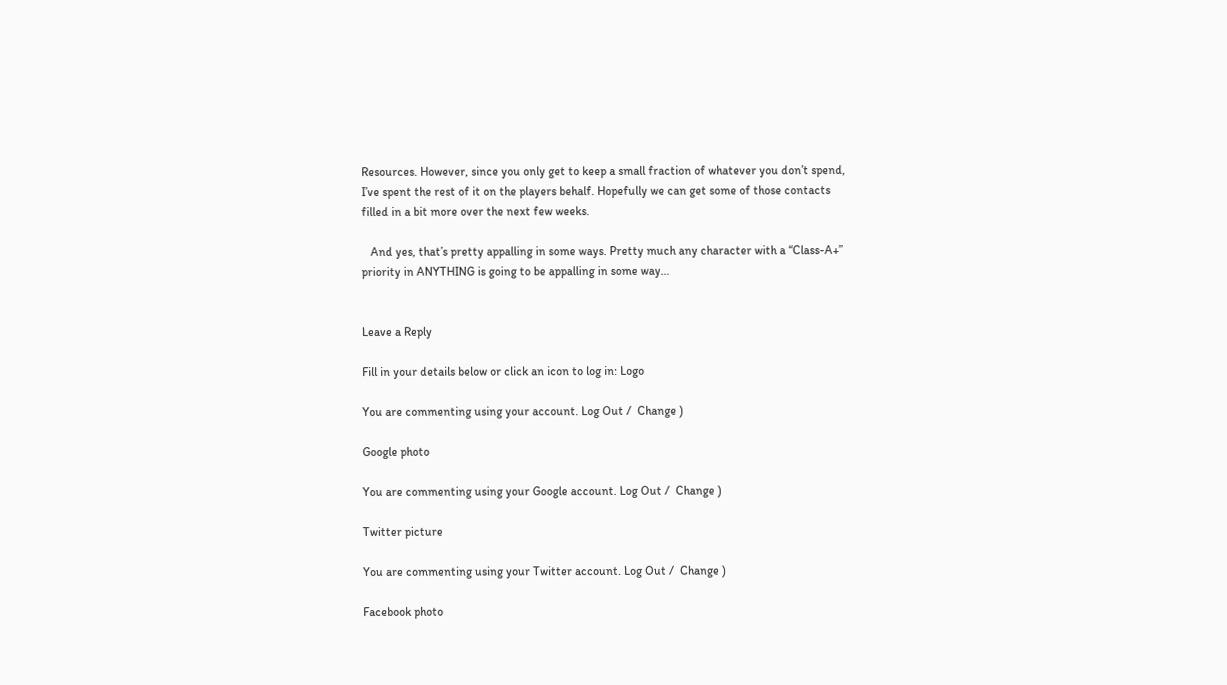Resources. However, since you only get to keep a small fraction of whatever you don’t spend, I’ve spent the rest of it on the players behalf. Hopefully we can get some of those contacts filled in a bit more over the next few weeks.

   And yes, that’s pretty appalling in some ways. Pretty much any character with a “Class-A+” priority in ANYTHING is going to be appalling in some way…


Leave a Reply

Fill in your details below or click an icon to log in: Logo

You are commenting using your account. Log Out /  Change )

Google photo

You are commenting using your Google account. Log Out /  Change )

Twitter picture

You are commenting using your Twitter account. Log Out /  Change )

Facebook photo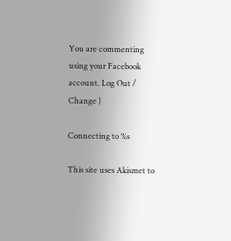You are commenting using your Facebook account. Log Out /  Change )

Connecting to %s

This site uses Akismet to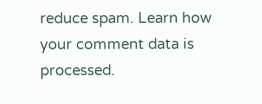reduce spam. Learn how your comment data is processed.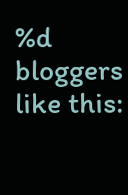%d bloggers like this: